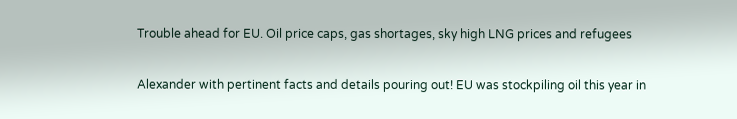Trouble ahead for EU. Oil price caps, gas shortages, sky high LNG prices and refugees

Alexander with pertinent facts and details pouring out! EU was stockpiling oil this year in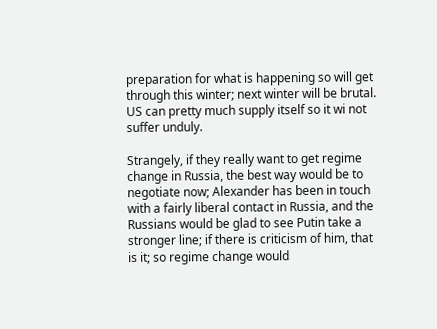preparation for what is happening so will get through this winter; next winter will be brutal. US can pretty much supply itself so it wi not suffer unduly.

Strangely, if they really want to get regime change in Russia, the best way would be to negotiate now; Alexander has been in touch with a fairly liberal contact in Russia, and the Russians would be glad to see Putin take a stronger line; if there is criticism of him, that is it; so regime change would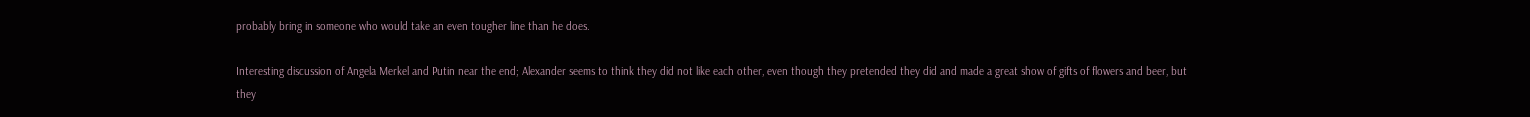probably bring in someone who would take an even tougher line than he does.

Interesting discussion of Angela Merkel and Putin near the end; Alexander seems to think they did not like each other, even though they pretended they did and made a great show of gifts of flowers and beer, but they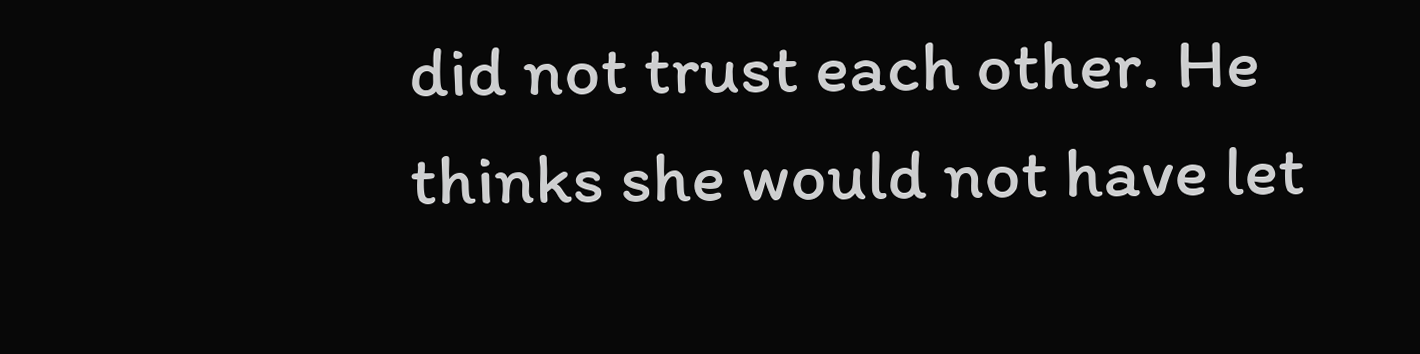did not trust each other. He thinks she would not have let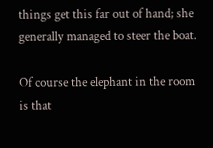things get this far out of hand; she generally managed to steer the boat.

Of course the elephant in the room is that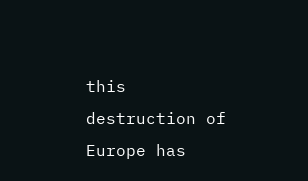this destruction of Europe has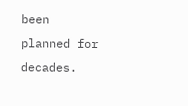been planned for decades.